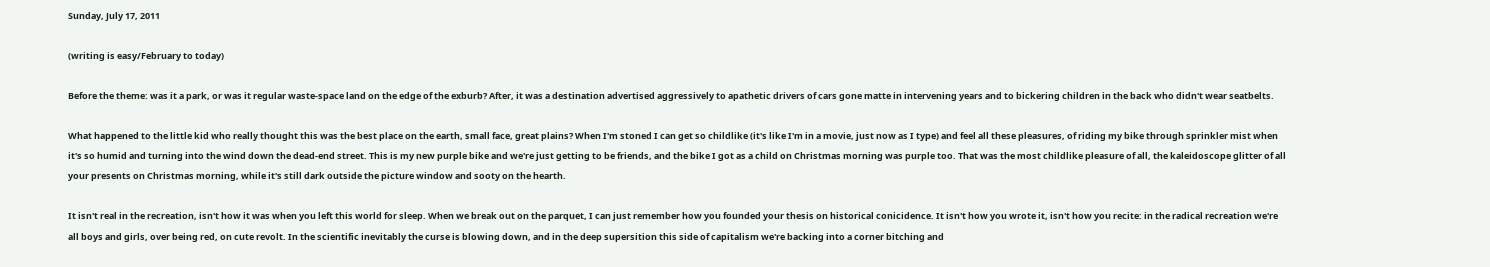Sunday, July 17, 2011

(writing is easy/February to today)

Before the theme: was it a park, or was it regular waste-space land on the edge of the exburb? After, it was a destination advertised aggressively to apathetic drivers of cars gone matte in intervening years and to bickering children in the back who didn't wear seatbelts.

What happened to the little kid who really thought this was the best place on the earth, small face, great plains? When I'm stoned I can get so childlike (it's like I'm in a movie, just now as I type) and feel all these pleasures, of riding my bike through sprinkler mist when it's so humid and turning into the wind down the dead-end street. This is my new purple bike and we're just getting to be friends, and the bike I got as a child on Christmas morning was purple too. That was the most childlike pleasure of all, the kaleidoscope glitter of all your presents on Christmas morning, while it's still dark outside the picture window and sooty on the hearth.

It isn't real in the recreation, isn't how it was when you left this world for sleep. When we break out on the parquet, I can just remember how you founded your thesis on historical conicidence. It isn't how you wrote it, isn't how you recite: in the radical recreation we're all boys and girls, over being red, on cute revolt. In the scientific inevitably the curse is blowing down, and in the deep supersition this side of capitalism we're backing into a corner bitching and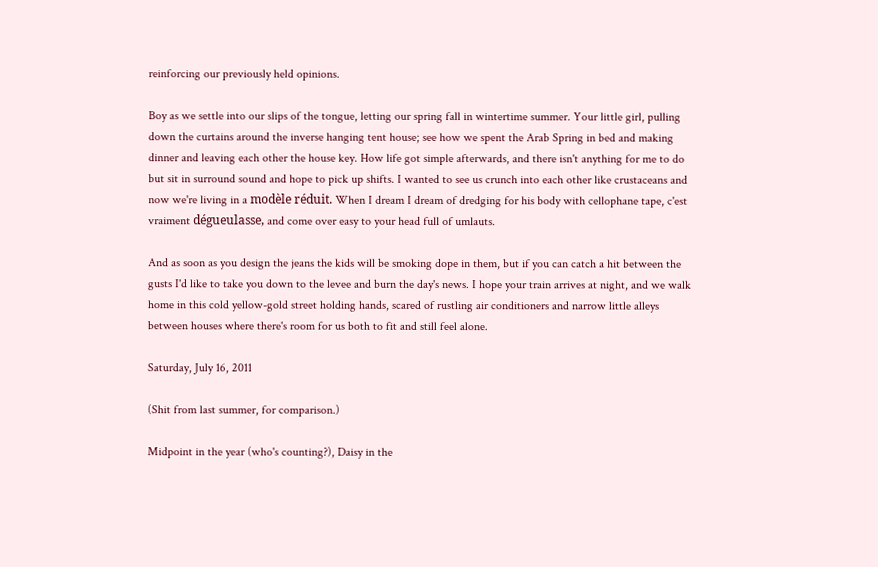reinforcing our previously held opinions.

Boy as we settle into our slips of the tongue, letting our spring fall in wintertime summer. Your little girl, pulling down the curtains around the inverse hanging tent house; see how we spent the Arab Spring in bed and making dinner and leaving each other the house key. How life got simple afterwards, and there isn't anything for me to do but sit in surround sound and hope to pick up shifts. I wanted to see us crunch into each other like crustaceans and now we're living in a modèle réduit. When I dream I dream of dredging for his body with cellophane tape, c'est vraiment dégueulasse, and come over easy to your head full of umlauts.

And as soon as you design the jeans the kids will be smoking dope in them, but if you can catch a hit between the gusts I'd like to take you down to the levee and burn the day's news. I hope your train arrives at night, and we walk home in this cold yellow-gold street holding hands, scared of rustling air conditioners and narrow little alleys between houses where there's room for us both to fit and still feel alone.

Saturday, July 16, 2011

(Shit from last summer, for comparison.)

Midpoint in the year (who's counting?), Daisy in the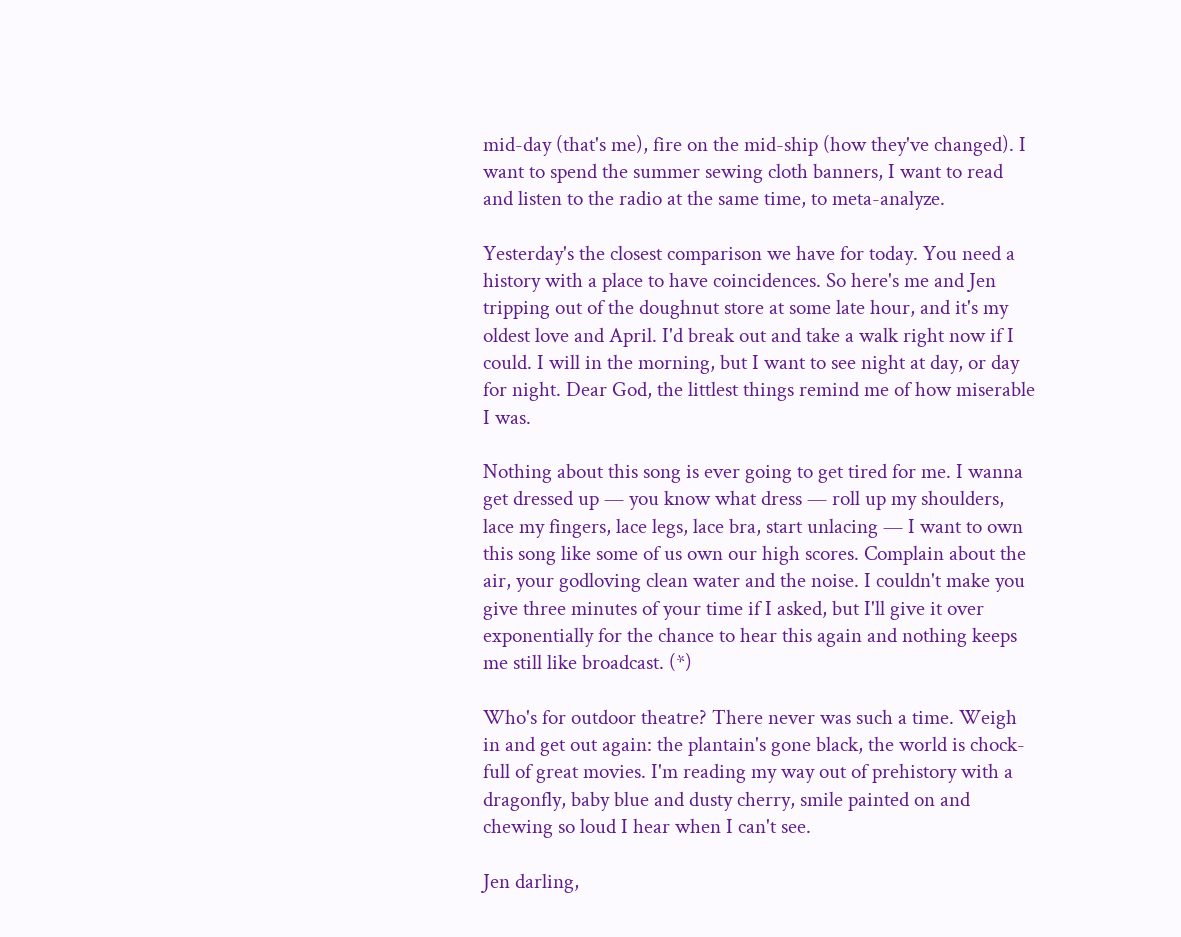mid-day (that's me), fire on the mid-ship (how they've changed). I want to spend the summer sewing cloth banners, I want to read and listen to the radio at the same time, to meta-analyze.

Yesterday's the closest comparison we have for today. You need a history with a place to have coincidences. So here's me and Jen tripping out of the doughnut store at some late hour, and it's my oldest love and April. I'd break out and take a walk right now if I could. I will in the morning, but I want to see night at day, or day for night. Dear God, the littlest things remind me of how miserable I was.

Nothing about this song is ever going to get tired for me. I wanna get dressed up — you know what dress — roll up my shoulders, lace my fingers, lace legs, lace bra, start unlacing — I want to own this song like some of us own our high scores. Complain about the air, your godloving clean water and the noise. I couldn't make you give three minutes of your time if I asked, but I'll give it over exponentially for the chance to hear this again and nothing keeps me still like broadcast. (*)

Who's for outdoor theatre? There never was such a time. Weigh in and get out again: the plantain's gone black, the world is chock-full of great movies. I'm reading my way out of prehistory with a dragonfly, baby blue and dusty cherry, smile painted on and chewing so loud I hear when I can't see.

Jen darling,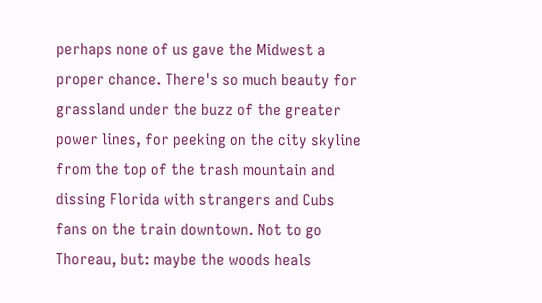perhaps none of us gave the Midwest a proper chance. There's so much beauty for grassland under the buzz of the greater power lines, for peeking on the city skyline from the top of the trash mountain and dissing Florida with strangers and Cubs fans on the train downtown. Not to go Thoreau, but: maybe the woods heals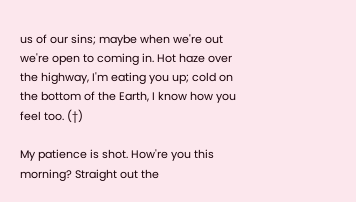us of our sins; maybe when we're out we're open to coming in. Hot haze over the highway, I'm eating you up; cold on the bottom of the Earth, I know how you feel too. (†)

My patience is shot. How're you this morning? Straight out the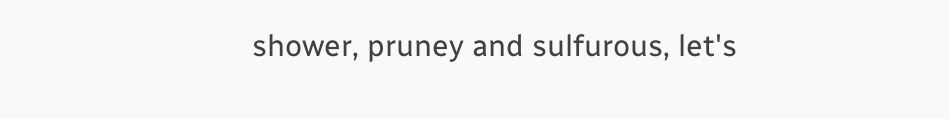shower, pruney and sulfurous, let's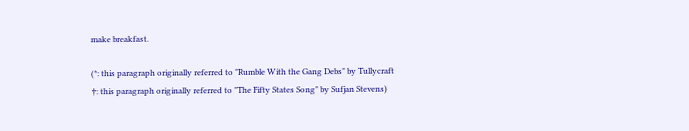make breakfast.

(*: this paragraph originally referred to "Rumble With the Gang Debs" by Tullycraft
†: this paragraph originally referred to "The Fifty States Song" by Sufjan Stevens)